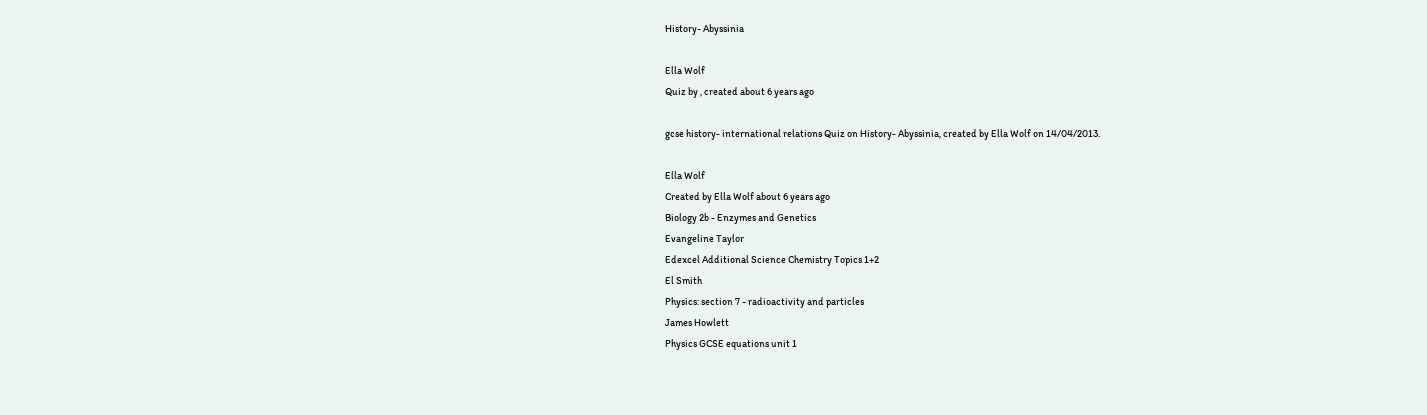History- Abyssinia

Ella Wolf
Quiz by , created about 6 years ago

gcse history- international relations Quiz on History- Abyssinia, created by Ella Wolf on 14/04/2013.

Ella Wolf
Created by Ella Wolf about 6 years ago
Biology 2b - Enzymes and Genetics
Evangeline Taylor
Edexcel Additional Science Chemistry Topics 1+2
El Smith
Physics: section 7 - radioactivity and particles
James Howlett
Physics GCSE equations unit 1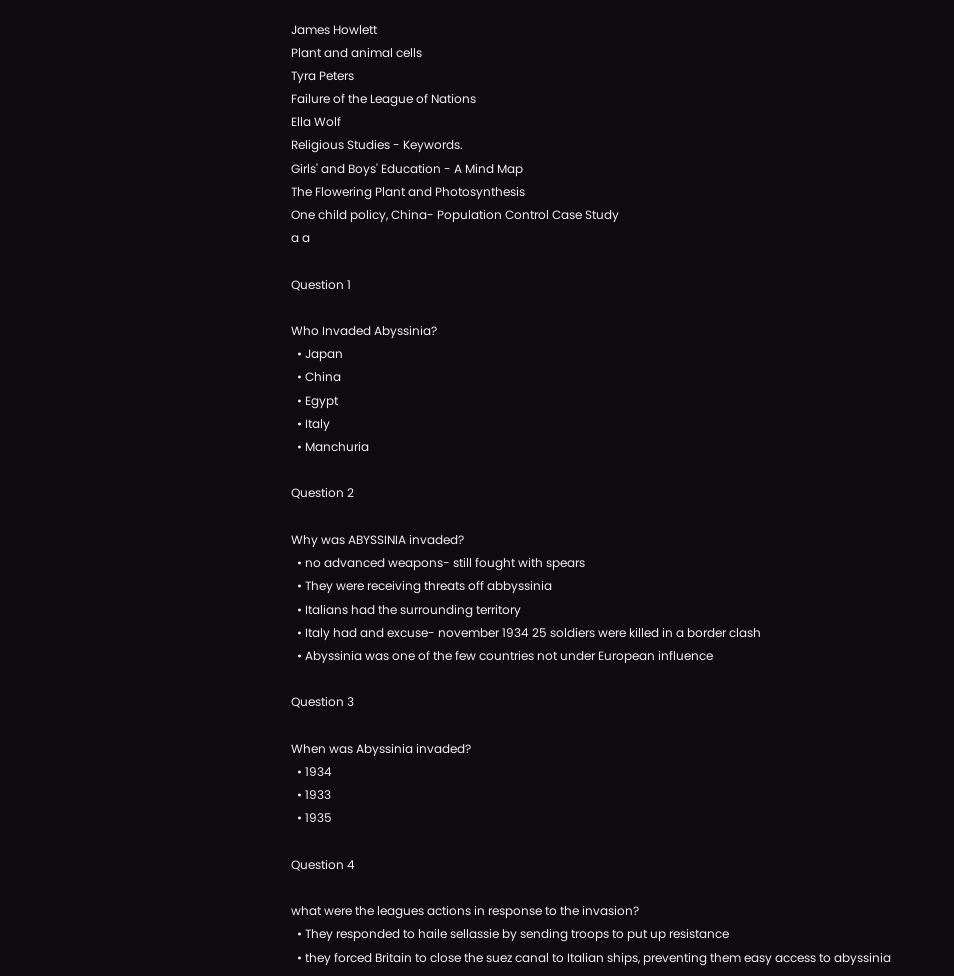James Howlett
Plant and animal cells
Tyra Peters
Failure of the League of Nations
Ella Wolf
Religious Studies - Keywords.
Girls' and Boys' Education - A Mind Map
The Flowering Plant and Photosynthesis
One child policy, China- Population Control Case Study
a a

Question 1

Who Invaded Abyssinia?
  • Japan
  • China
  • Egypt
  • Italy
  • Manchuria

Question 2

Why was ABYSSINIA invaded?
  • no advanced weapons- still fought with spears
  • They were receiving threats off abbyssinia
  • Italians had the surrounding territory
  • Italy had and excuse- november 1934 25 soldiers were killed in a border clash
  • Abyssinia was one of the few countries not under European influence

Question 3

When was Abyssinia invaded?
  • 1934
  • 1933
  • 1935

Question 4

what were the leagues actions in response to the invasion?
  • They responded to haile sellassie by sending troops to put up resistance
  • they forced Britain to close the suez canal to Italian ships, preventing them easy access to abyssinia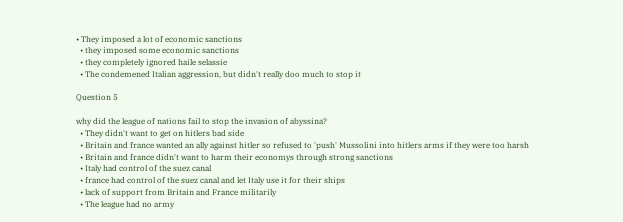• They imposed a lot of economic sanctions
  • they imposed some economic sanctions
  • they completely ignored haile selassie
  • The condemened Italian aggression, but didn't really doo much to stop it

Question 5

why did the league of nations fail to stop the invasion of abyssina?
  • They didn't want to get on hitlers bad side
  • Britain and france wanted an ally against hitler so refused to 'push' Mussolini into hitlers arms if they were too harsh
  • Britain and france didn't want to harm their economys through strong sanctions
  • Italy had control of the suez canal
  • france had control of the suez canal and let Italy use it for their ships
  • lack of support from Britain and France militarily
  • The league had no army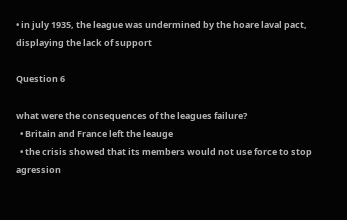• in july 1935, the league was undermined by the hoare laval pact, displaying the lack of support

Question 6

what were the consequences of the leagues failure?
  • Britain and France left the leauge
  • the crisis showed that its members would not use force to stop agression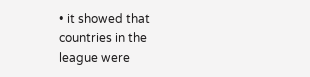• it showed that countries in the league were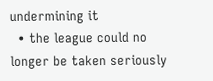undermining it
  • the league could no longer be taken seriously